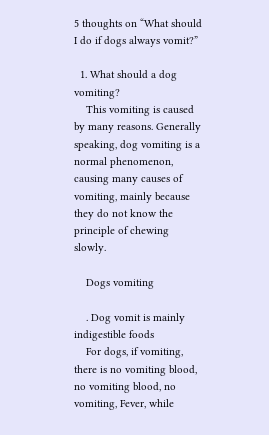5 thoughts on “What should I do if dogs always vomit?”

  1. What should a dog vomiting?
    This vomiting is caused by many reasons. Generally speaking, dog vomiting is a normal phenomenon, causing many causes of vomiting, mainly because they do not know the principle of chewing slowly.

    Dogs vomiting

    . Dog vomit is mainly indigestible foods
    For dogs, if vomiting, there is no vomiting blood, no vomiting blood, no vomiting, Fever, while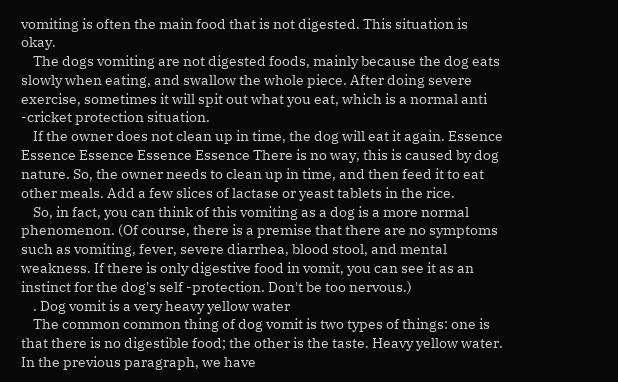vomiting is often the main food that is not digested. This situation is okay.
    The dogs vomiting are not digested foods, mainly because the dog eats slowly when eating, and swallow the whole piece. After doing severe exercise, sometimes it will spit out what you eat, which is a normal anti -cricket protection situation.
    If the owner does not clean up in time, the dog will eat it again. Essence Essence Essence Essence Essence There is no way, this is caused by dog nature. So, the owner needs to clean up in time, and then feed it to eat other meals. Add a few slices of lactase or yeast tablets in the rice.
    So, in fact, you can think of this vomiting as a dog is a more normal phenomenon. (Of course, there is a premise that there are no symptoms such as vomiting, fever, severe diarrhea, blood stool, and mental weakness. If there is only digestive food in vomit, you can see it as an instinct for the dog's self -protection. Don't be too nervous.)
    . Dog vomit is a very heavy yellow water
    The common common thing of dog vomit is two types of things: one is that there is no digestible food; the other is the taste. Heavy yellow water. In the previous paragraph, we have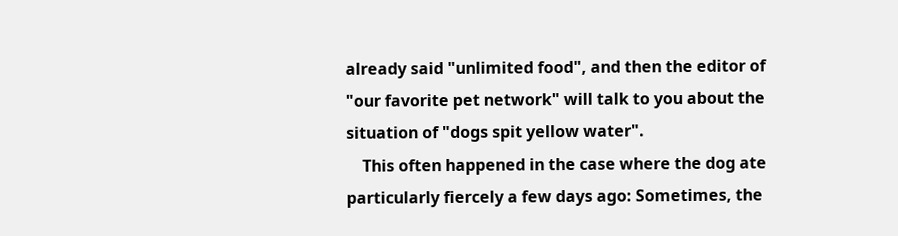already said "unlimited food", and then the editor of "our favorite pet network" will talk to you about the situation of "dogs spit yellow water".
    This often happened in the case where the dog ate particularly fiercely a few days ago: Sometimes, the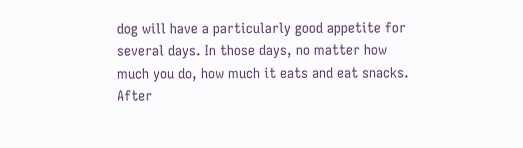dog will have a particularly good appetite for several days. In those days, no matter how much you do, how much it eats and eat snacks. After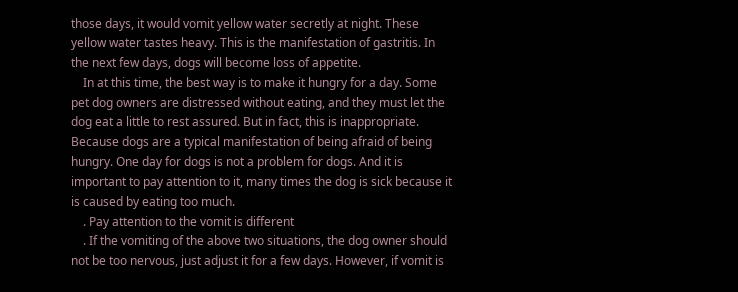those days, it would vomit yellow water secretly at night. These yellow water tastes heavy. This is the manifestation of gastritis. In the next few days, dogs will become loss of appetite.
    In at this time, the best way is to make it hungry for a day. Some pet dog owners are distressed without eating, and they must let the dog eat a little to rest assured. But in fact, this is inappropriate. Because dogs are a typical manifestation of being afraid of being hungry. One day for dogs is not a problem for dogs. And it is important to pay attention to it, many times the dog is sick because it is caused by eating too much.
    . Pay attention to the vomit is different
    . If the vomiting of the above two situations, the dog owner should not be too nervous, just adjust it for a few days. However, if vomit is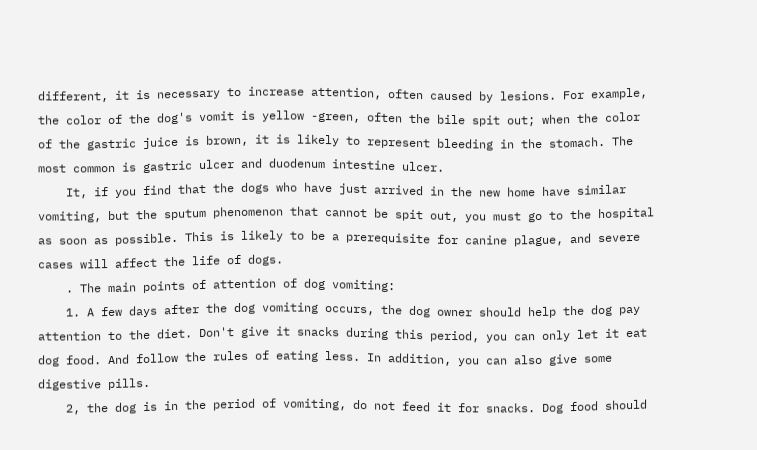different, it is necessary to increase attention, often caused by lesions. For example, the color of the dog's vomit is yellow -green, often the bile spit out; when the color of the gastric juice is brown, it is likely to represent bleeding in the stomach. The most common is gastric ulcer and duodenum intestine ulcer.
    It, if you find that the dogs who have just arrived in the new home have similar vomiting, but the sputum phenomenon that cannot be spit out, you must go to the hospital as soon as possible. This is likely to be a prerequisite for canine plague, and severe cases will affect the life of dogs.
    . The main points of attention of dog vomiting:
    1. A few days after the dog vomiting occurs, the dog owner should help the dog pay attention to the diet. Don't give it snacks during this period, you can only let it eat dog food. And follow the rules of eating less. In addition, you can also give some digestive pills.
    2, the dog is in the period of vomiting, do not feed it for snacks. Dog food should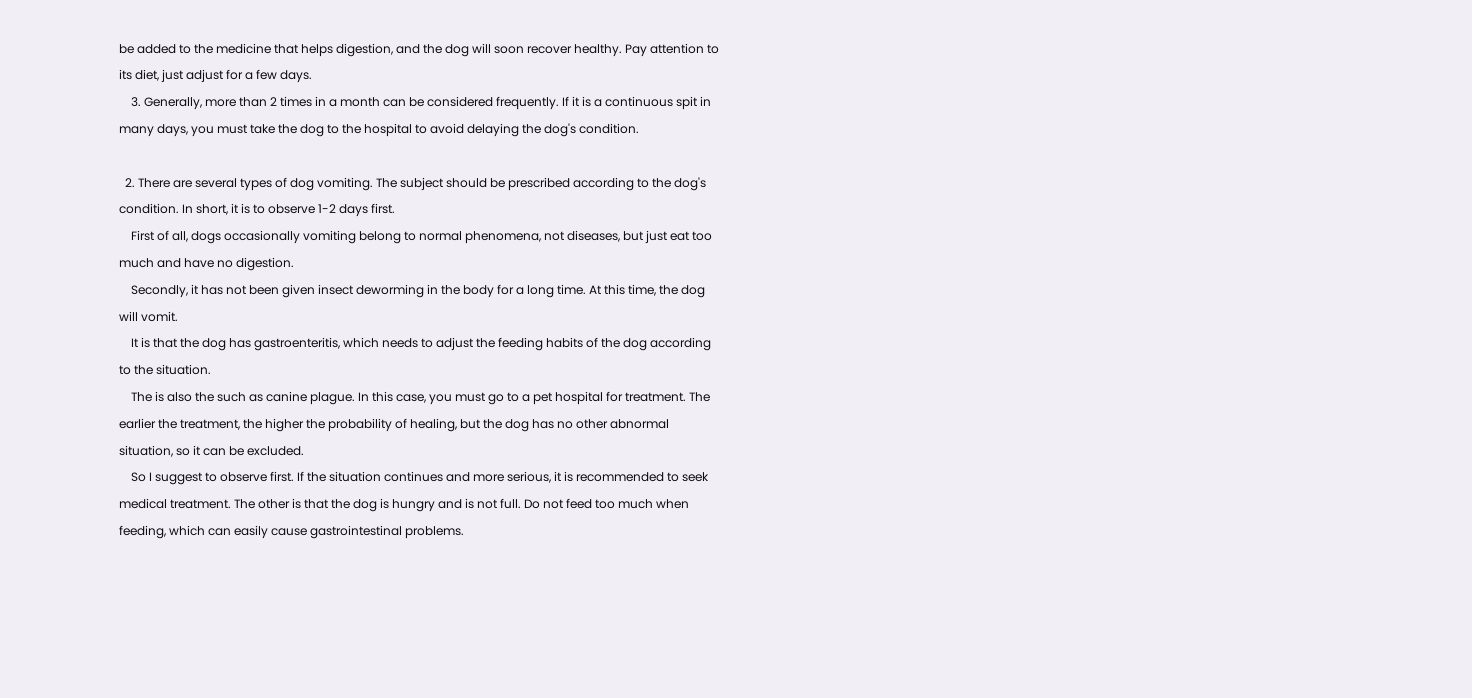be added to the medicine that helps digestion, and the dog will soon recover healthy. Pay attention to its diet, just adjust for a few days.
    3. Generally, more than 2 times in a month can be considered frequently. If it is a continuous spit in many days, you must take the dog to the hospital to avoid delaying the dog's condition.

  2. There are several types of dog vomiting. The subject should be prescribed according to the dog's condition. In short, it is to observe 1-2 days first.
    First of all, dogs occasionally vomiting belong to normal phenomena, not diseases, but just eat too much and have no digestion.
    Secondly, it has not been given insect deworming in the body for a long time. At this time, the dog will vomit.
    It is that the dog has gastroenteritis, which needs to adjust the feeding habits of the dog according to the situation.
    The is also the such as canine plague. In this case, you must go to a pet hospital for treatment. The earlier the treatment, the higher the probability of healing, but the dog has no other abnormal situation, so it can be excluded.
    So I suggest to observe first. If the situation continues and more serious, it is recommended to seek medical treatment. The other is that the dog is hungry and is not full. Do not feed too much when feeding, which can easily cause gastrointestinal problems.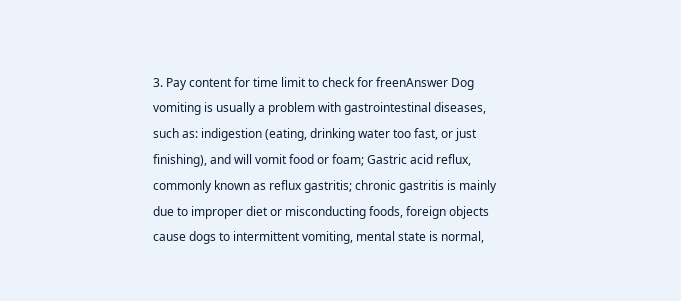3. Pay content for time limit to check for freenAnswer Dog vomiting is usually a problem with gastrointestinal diseases, such as: indigestion (eating, drinking water too fast, or just finishing), and will vomit food or foam; Gastric acid reflux, commonly known as reflux gastritis; chronic gastritis is mainly due to improper diet or misconducting foods, foreign objects cause dogs to intermittent vomiting, mental state is normal,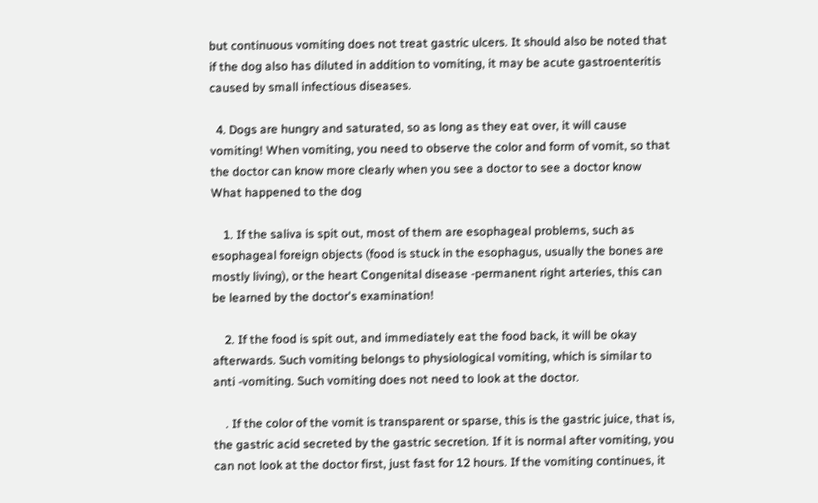but continuous vomiting does not treat gastric ulcers. It should also be noted that if the dog also has diluted in addition to vomiting, it may be acute gastroenteritis caused by small infectious diseases.

  4. Dogs are hungry and saturated, so as long as they eat over, it will cause vomiting! When vomiting, you need to observe the color and form of vomit, so that the doctor can know more clearly when you see a doctor to see a doctor know What happened to the dog

    1. If the saliva is spit out, most of them are esophageal problems, such as esophageal foreign objects (food is stuck in the esophagus, usually the bones are mostly living), or the heart Congenital disease -permanent right arteries, this can be learned by the doctor's examination!

    2. If the food is spit out, and immediately eat the food back, it will be okay afterwards. Such vomiting belongs to physiological vomiting, which is similar to anti -vomiting. Such vomiting does not need to look at the doctor.

    . If the color of the vomit is transparent or sparse, this is the gastric juice, that is, the gastric acid secreted by the gastric secretion. If it is normal after vomiting, you can not look at the doctor first, just fast for 12 hours. If the vomiting continues, it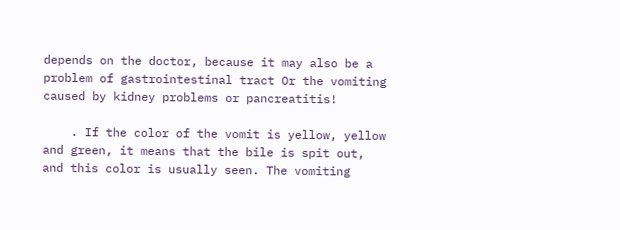depends on the doctor, because it may also be a problem of gastrointestinal tract Or the vomiting caused by kidney problems or pancreatitis!

    . If the color of the vomit is yellow, yellow and green, it means that the bile is spit out, and this color is usually seen. The vomiting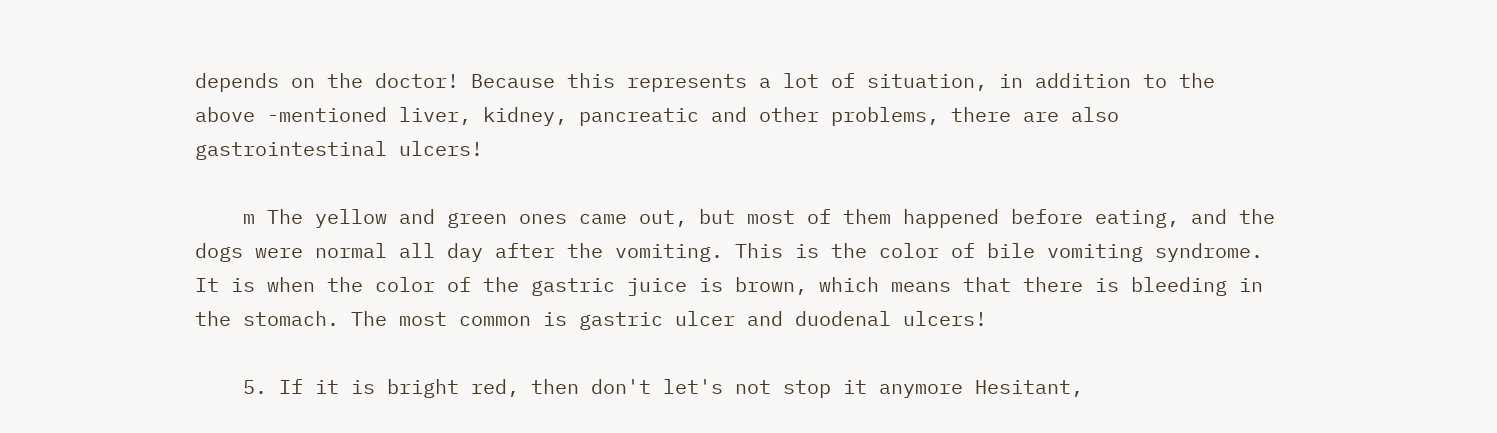depends on the doctor! Because this represents a lot of situation, in addition to the above -mentioned liver, kidney, pancreatic and other problems, there are also gastrointestinal ulcers!

    m The yellow and green ones came out, but most of them happened before eating, and the dogs were normal all day after the vomiting. This is the color of bile vomiting syndrome. It is when the color of the gastric juice is brown, which means that there is bleeding in the stomach. The most common is gastric ulcer and duodenal ulcers!

    5. If it is bright red, then don't let's not stop it anymore Hesitant,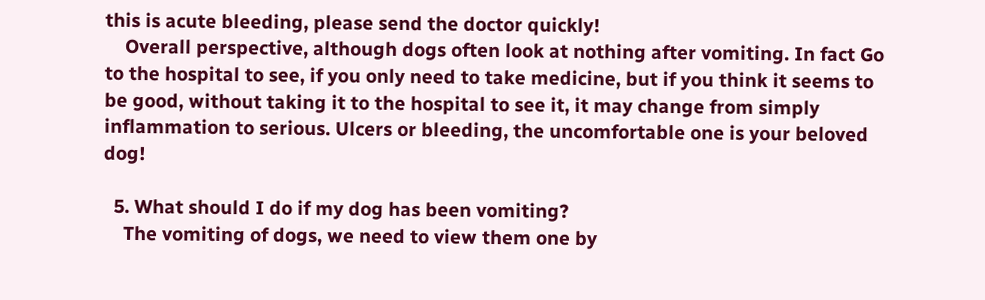this is acute bleeding, please send the doctor quickly!
    Overall perspective, although dogs often look at nothing after vomiting. In fact Go to the hospital to see, if you only need to take medicine, but if you think it seems to be good, without taking it to the hospital to see it, it may change from simply inflammation to serious. Ulcers or bleeding, the uncomfortable one is your beloved dog!

  5. What should I do if my dog has been vomiting?
    The vomiting of dogs, we need to view them one by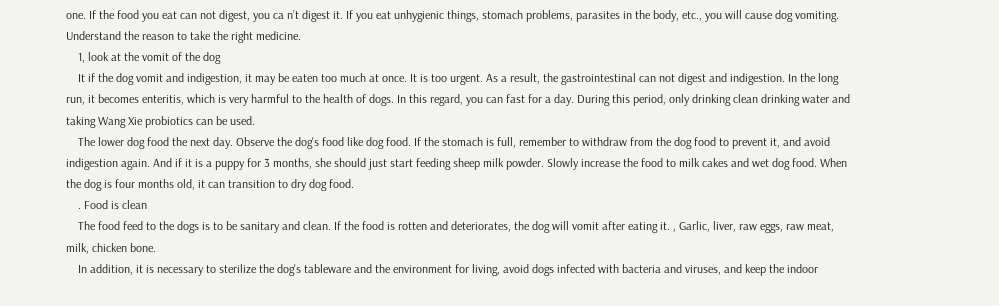one. If the food you eat can not digest, you ca n’t digest it. If you eat unhygienic things, stomach problems, parasites in the body, etc., you will cause dog vomiting. Understand the reason to take the right medicine.
    1, look at the vomit of the dog
    It if the dog vomit and indigestion, it may be eaten too much at once. It is too urgent. As a result, the gastrointestinal can not digest and indigestion. In the long run, it becomes enteritis, which is very harmful to the health of dogs. In this regard, you can fast for a day. During this period, only drinking clean drinking water and taking Wang Xie probiotics can be used.
    The lower dog food the next day. Observe the dog's food like dog food. If the stomach is full, remember to withdraw from the dog food to prevent it, and avoid indigestion again. And if it is a puppy for 3 months, she should just start feeding sheep milk powder. Slowly increase the food to milk cakes and wet dog food. When the dog is four months old, it can transition to dry dog food.
    . Food is clean
    The food feed to the dogs is to be sanitary and clean. If the food is rotten and deteriorates, the dog will vomit after eating it. , Garlic, liver, raw eggs, raw meat, milk, chicken bone.
    In addition, it is necessary to sterilize the dog's tableware and the environment for living, avoid dogs infected with bacteria and viruses, and keep the indoor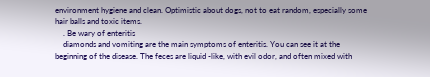environment hygiene and clean. Optimistic about dogs, not to eat random, especially some hair balls and toxic items.
    . Be wary of enteritis
    diamonds and vomiting are the main symptoms of enteritis. You can see it at the beginning of the disease. The feces are liquid -like, with evil odor, and often mixed with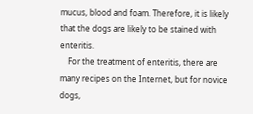mucus, blood and foam. Therefore, it is likely that the dogs are likely to be stained with enteritis.
    For the treatment of enteritis, there are many recipes on the Internet, but for novice dogs,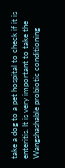take a dog to a pet hospital to check if it is enteritis. It is very important to take the Wangshashable probiotic conditioning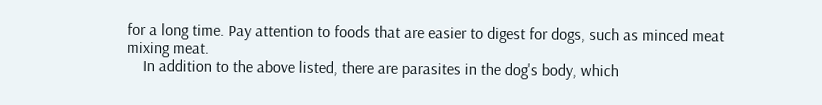for a long time. Pay attention to foods that are easier to digest for dogs, such as minced meat mixing meat.
    In addition to the above listed, there are parasites in the dog's body, which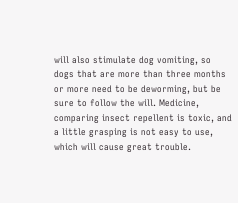will also stimulate dog vomiting, so dogs that are more than three months or more need to be deworming, but be sure to follow the will. Medicine, comparing insect repellent is toxic, and a little grasping is not easy to use, which will cause great trouble.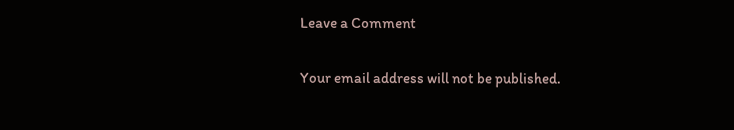Leave a Comment

Your email address will not be published.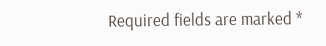Required fields are marked *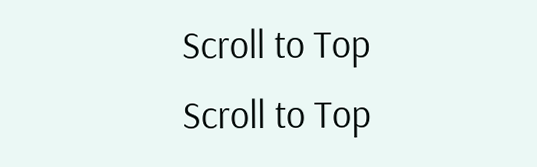Scroll to Top
Scroll to Top